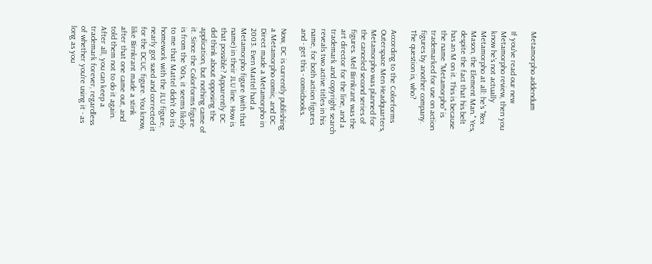Metamorpho addendum

If you've read our new Metamorpho review, then you know he's not actually Metamorpho at all: he's "Rex Mason, the Element Man." Yes, despite the fact that his belt has an M on it. This is because the name "Metamorpho" is trademarked for use on action figures by another company. The question is, who?

According to the Colorforms Outerspace Men Headquarters, Metamorpho was planned for the canceled second series of figures. Mel Birnkrant was the art director for the line, and a trademark and copyright search reveals two active titles in his name, for both action figures and - get this - comicbooks.

Now, DC is currently publishing a Metamorpho comic, and DC Direct made a Metamorpho in 2003. Even Mattel had a Metamorpho figure (with that name) in their JLU line. How is that possible? Apparently DC did think about opposing the application, but nothing came of it. Since the Colorforms figure is from the '60s, it seems likely to me that Mattel didn't do its homework with the JLU figure, nearly got sued and corrected it for the DCUC figure. You know, like Birnkrant made a stink after that one came out, and told them not to do it again. After all, you can keep a trademark forever, regardless of whether you're using it - as long as you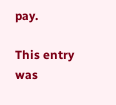pay.

This entry was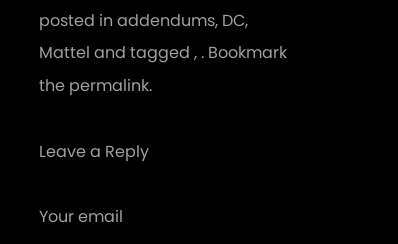posted in addendums, DC, Mattel and tagged , . Bookmark the permalink.

Leave a Reply

Your email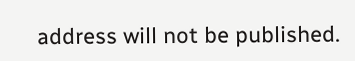address will not be published.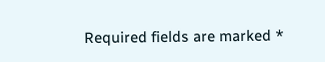Required fields are marked *